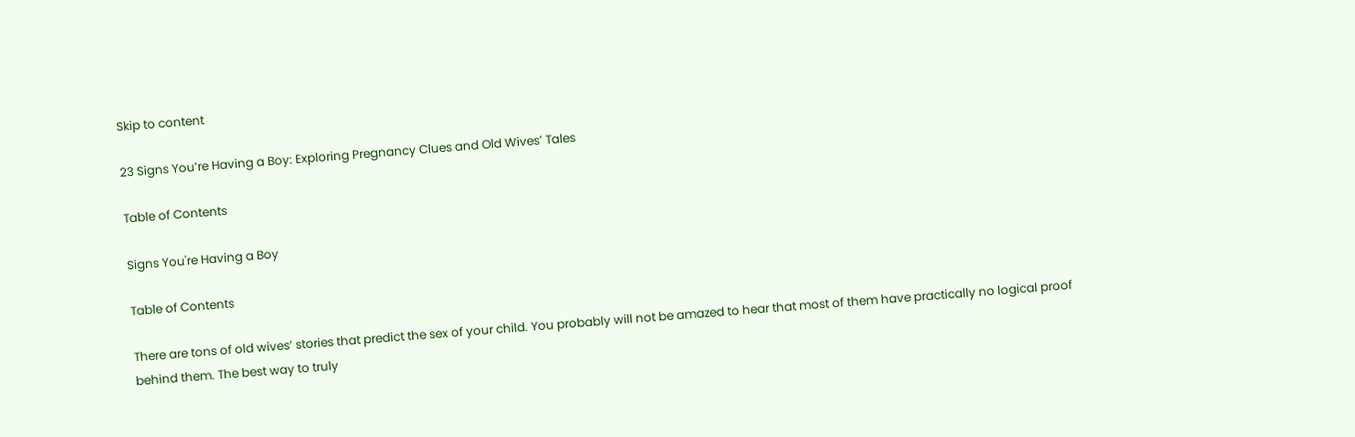Skip to content

23 Signs You’re Having a Boy: Exploring Pregnancy Clues and Old Wives’ Tales

Table of Contents

Signs You're Having a Boy

Table of Contents

There are tons of old wives’ stories that predict the sex of your child. You probably will not be amazed to hear that most of them have practically no logical proof behind them. The best way to truly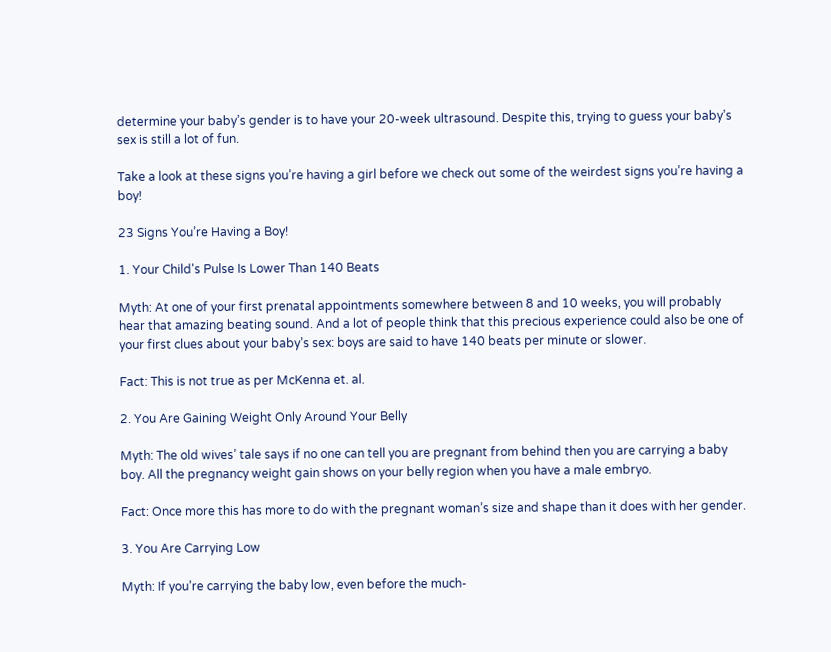determine your baby’s gender is to have your 20-week ultrasound. Despite this, trying to guess your baby’s sex is still a lot of fun.

Take a look at these signs you’re having a girl before we check out some of the weirdest signs you’re having a boy!

23 Signs You’re Having a Boy!

1. Your Child's Pulse Is Lower Than 140 Beats

Myth: At one of your first prenatal appointments somewhere between 8 and 10 weeks, you will probably hear that amazing beating sound. And a lot of people think that this precious experience could also be one of your first clues about your baby’s sex: boys are said to have 140 beats per minute or slower.

Fact: This is not true as per McKenna et. al.

2. You Are Gaining Weight Only Around Your Belly

Myth: The old wives’ tale says if no one can tell you are pregnant from behind then you are carrying a baby boy. All the pregnancy weight gain shows on your belly region when you have a male embryo.

Fact: Once more this has more to do with the pregnant woman’s size and shape than it does with her gender.

3. You Are Carrying Low

Myth: If you’re carrying the baby low, even before the much-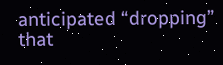anticipated “dropping” that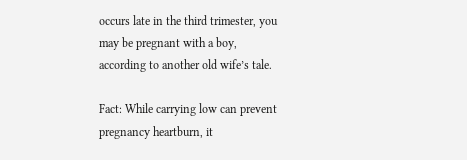occurs late in the third trimester, you may be pregnant with a boy, according to another old wife’s tale.

Fact: While carrying low can prevent pregnancy heartburn, it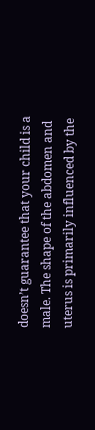doesn’t guarantee that your child is a male. The shape of the abdomen and uterus is primarily influenced by the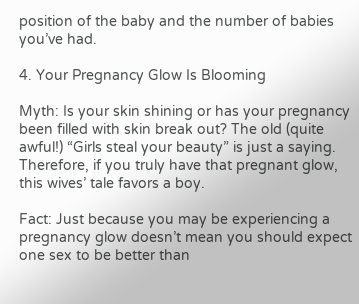position of the baby and the number of babies you’ve had.

4. Your Pregnancy Glow Is Blooming

Myth: Is your skin shining or has your pregnancy been filled with skin break out? The old (quite awful!) “Girls steal your beauty” is just a saying. Therefore, if you truly have that pregnant glow, this wives’ tale favors a boy.

Fact: Just because you may be experiencing a pregnancy glow doesn’t mean you should expect one sex to be better than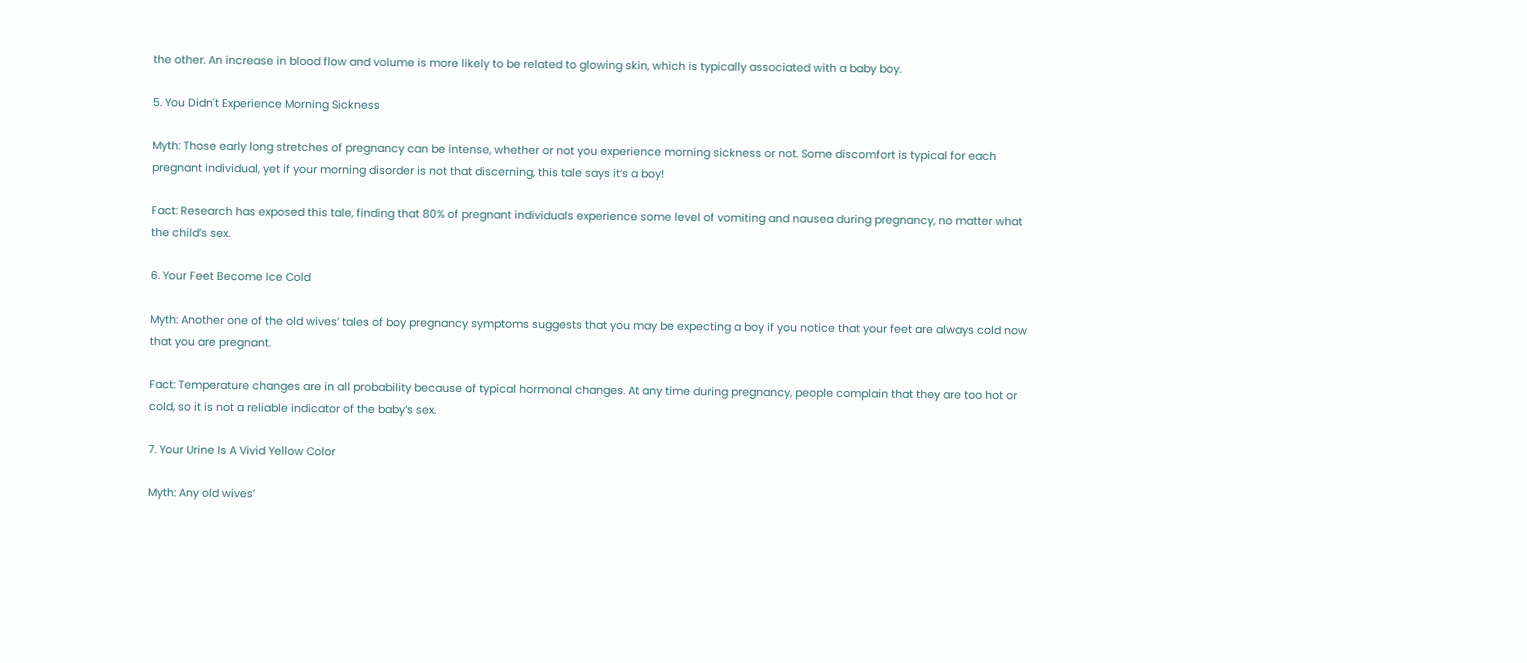the other. An increase in blood flow and volume is more likely to be related to glowing skin, which is typically associated with a baby boy.

5. You Didn't Experience Morning Sickness

Myth: Those early long stretches of pregnancy can be intense, whether or not you experience morning sickness or not. Some discomfort is typical for each pregnant individual, yet if your morning disorder is not that discerning, this tale says it’s a boy!

Fact: Research has exposed this tale, finding that 80% of pregnant individuals experience some level of vomiting and nausea during pregnancy, no matter what the child’s sex.

6. Your Feet Become Ice Cold

Myth: Another one of the old wives’ tales of boy pregnancy symptoms suggests that you may be expecting a boy if you notice that your feet are always cold now that you are pregnant.

Fact: Temperature changes are in all probability because of typical hormonal changes. At any time during pregnancy, people complain that they are too hot or cold, so it is not a reliable indicator of the baby’s sex.

7. Your Urine Is A Vivid Yellow Color

Myth: Any old wives’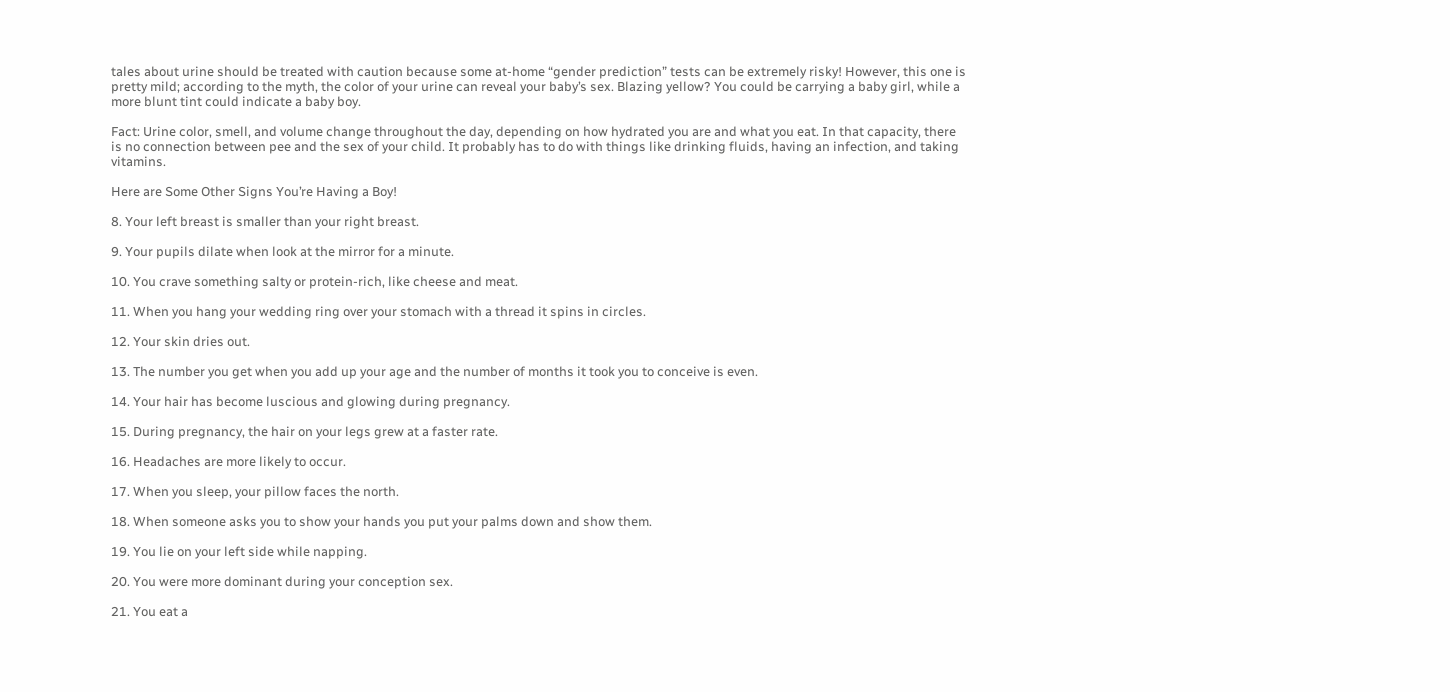tales about urine should be treated with caution because some at-home “gender prediction” tests can be extremely risky! However, this one is pretty mild; according to the myth, the color of your urine can reveal your baby’s sex. Blazing yellow? You could be carrying a baby girl, while a more blunt tint could indicate a baby boy.

Fact: Urine color, smell, and volume change throughout the day, depending on how hydrated you are and what you eat. In that capacity, there is no connection between pee and the sex of your child. It probably has to do with things like drinking fluids, having an infection, and taking vitamins.

Here are Some Other Signs You’re Having a Boy!

8. Your left breast is smaller than your right breast.

9. Your pupils dilate when look at the mirror for a minute.

10. You crave something salty or protein-rich, like cheese and meat.

11. When you hang your wedding ring over your stomach with a thread it spins in circles.

12. Your skin dries out.

13. The number you get when you add up your age and the number of months it took you to conceive is even.

14. Your hair has become luscious and glowing during pregnancy.

15. During pregnancy, the hair on your legs grew at a faster rate.

16. Headaches are more likely to occur.

17. When you sleep, your pillow faces the north.

18. When someone asks you to show your hands you put your palms down and show them.

19. You lie on your left side while napping.

20. You were more dominant during your conception sex.

21. You eat a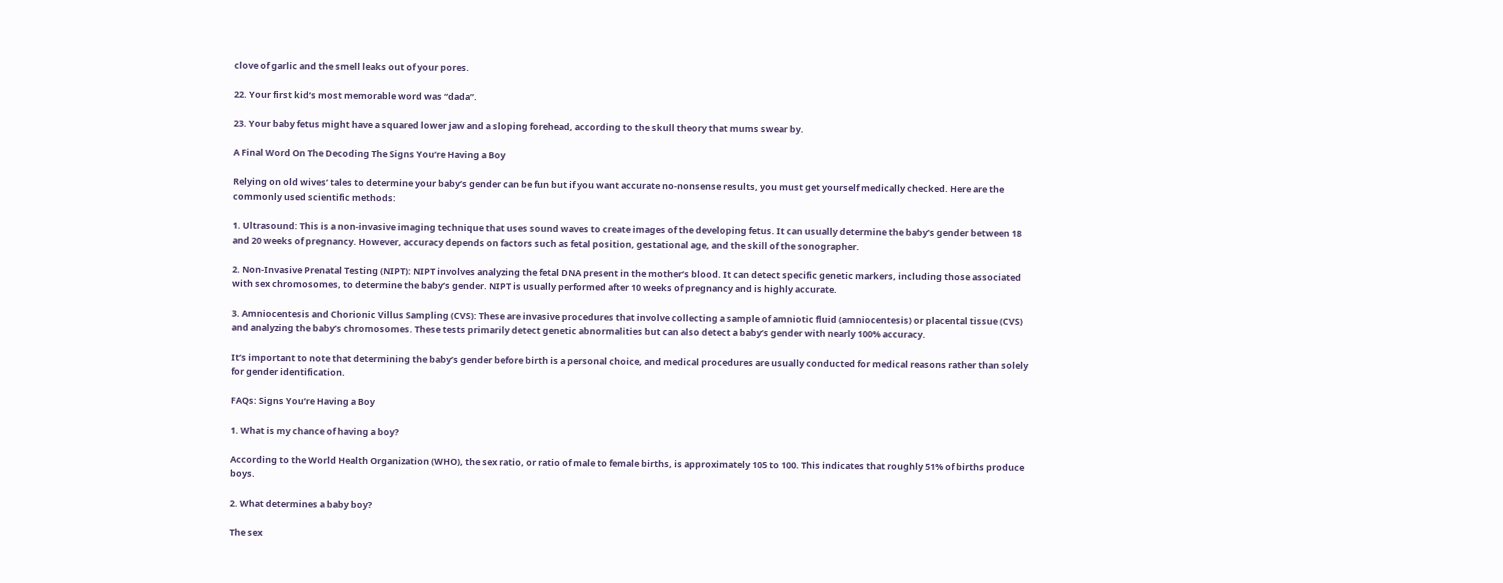clove of garlic and the smell leaks out of your pores.

22. Your first kid’s most memorable word was “dada”.

23. Your baby fetus might have a squared lower jaw and a sloping forehead, according to the skull theory that mums swear by.

A Final Word On The Decoding The Signs You’re Having a Boy

Relying on old wives’ tales to determine your baby’s gender can be fun but if you want accurate no-nonsense results, you must get yourself medically checked. Here are the commonly used scientific methods:

1. Ultrasound: This is a non-invasive imaging technique that uses sound waves to create images of the developing fetus. It can usually determine the baby’s gender between 18 and 20 weeks of pregnancy. However, accuracy depends on factors such as fetal position, gestational age, and the skill of the sonographer.

2. Non-Invasive Prenatal Testing (NIPT): NIPT involves analyzing the fetal DNA present in the mother’s blood. It can detect specific genetic markers, including those associated with sex chromosomes, to determine the baby’s gender. NIPT is usually performed after 10 weeks of pregnancy and is highly accurate.

3. Amniocentesis and Chorionic Villus Sampling (CVS): These are invasive procedures that involve collecting a sample of amniotic fluid (amniocentesis) or placental tissue (CVS) and analyzing the baby’s chromosomes. These tests primarily detect genetic abnormalities but can also detect a baby’s gender with nearly 100% accuracy.

It’s important to note that determining the baby’s gender before birth is a personal choice, and medical procedures are usually conducted for medical reasons rather than solely for gender identification.

FAQs: Signs You’re Having a Boy

1. What is my chance of having a boy?

According to the World Health Organization (WHO), the sex ratio, or ratio of male to female births, is approximately 105 to 100. This indicates that roughly 51% of births produce boys.

2. What determines a baby boy?

The sex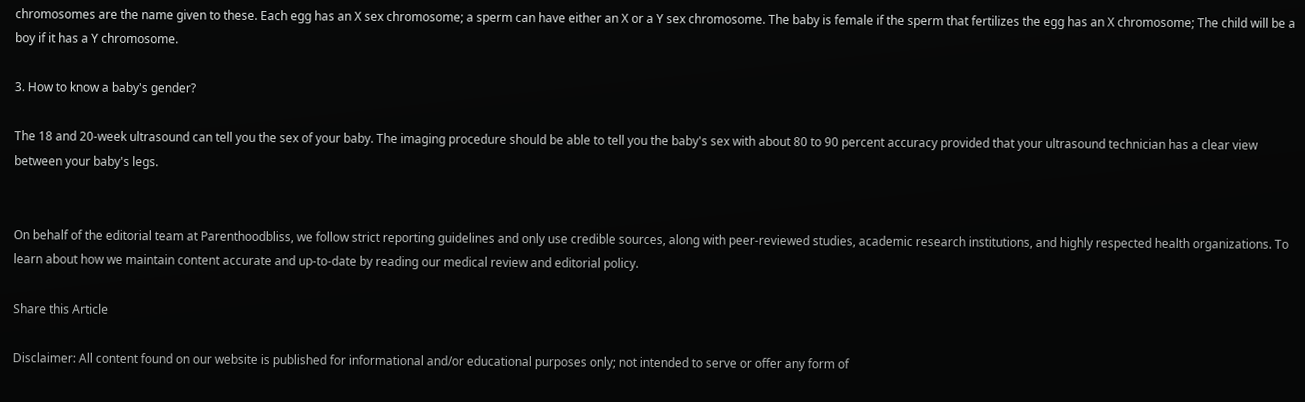chromosomes are the name given to these. Each egg has an X sex chromosome; a sperm can have either an X or a Y sex chromosome. The baby is female if the sperm that fertilizes the egg has an X chromosome; The child will be a boy if it has a Y chromosome.

3. How to know a baby's gender?

The 18 and 20-week ultrasound can tell you the sex of your baby. The imaging procedure should be able to tell you the baby's sex with about 80 to 90 percent accuracy provided that your ultrasound technician has a clear view between your baby's legs.


On behalf of the editorial team at Parenthoodbliss, we follow strict reporting guidelines and only use credible sources, along with peer-reviewed studies, academic research institutions, and highly respected health organizations. To learn about how we maintain content accurate and up-to-date by reading our medical review and editorial policy.

Share this Article

Disclaimer: All content found on our website is published for informational and/or educational purposes only; not intended to serve or offer any form of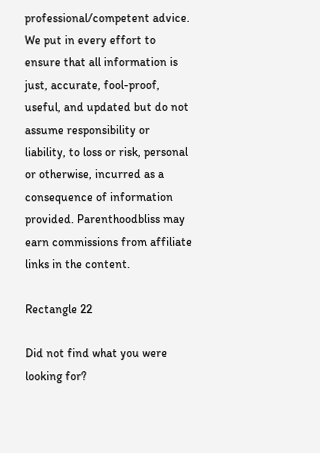professional/competent advice. We put in every effort to ensure that all information is just, accurate, fool-proof, useful, and updated but do not assume responsibility or liability, to loss or risk, personal or otherwise, incurred as a consequence of information provided. Parenthoodbliss may earn commissions from affiliate links in the content.

Rectangle 22

Did not find what you were looking for?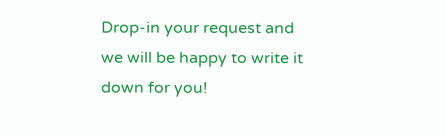Drop-in your request and we will be happy to write it down for you!